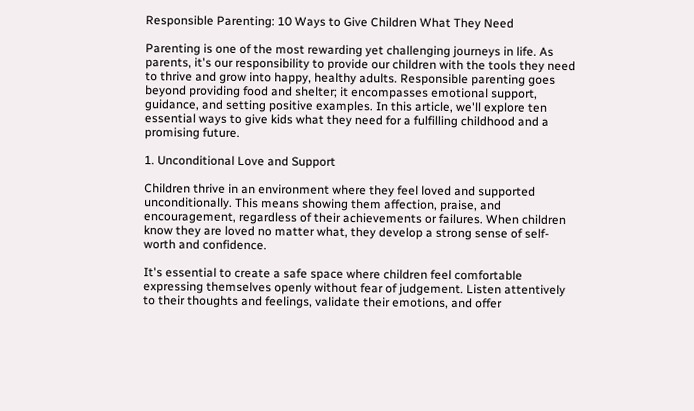Responsible Parenting: 10 Ways to Give Children What They Need

Parenting is one of the most rewarding yet challenging journeys in life. As parents, it's our responsibility to provide our children with the tools they need to thrive and grow into happy, healthy adults. Responsible parenting goes beyond providing food and shelter; it encompasses emotional support, guidance, and setting positive examples. In this article, we'll explore ten essential ways to give kids what they need for a fulfilling childhood and a promising future.

1. Unconditional Love and Support

Children thrive in an environment where they feel loved and supported unconditionally. This means showing them affection, praise, and encouragement, regardless of their achievements or failures. When children know they are loved no matter what, they develop a strong sense of self-worth and confidence.

It's essential to create a safe space where children feel comfortable expressing themselves openly without fear of judgement. Listen attentively to their thoughts and feelings, validate their emotions, and offer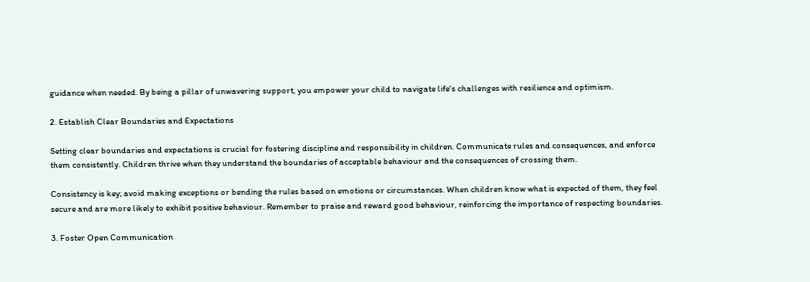guidance when needed. By being a pillar of unwavering support, you empower your child to navigate life's challenges with resilience and optimism.

2. Establish Clear Boundaries and Expectations

Setting clear boundaries and expectations is crucial for fostering discipline and responsibility in children. Communicate rules and consequences, and enforce them consistently. Children thrive when they understand the boundaries of acceptable behaviour and the consequences of crossing them.

Consistency is key; avoid making exceptions or bending the rules based on emotions or circumstances. When children know what is expected of them, they feel secure and are more likely to exhibit positive behaviour. Remember to praise and reward good behaviour, reinforcing the importance of respecting boundaries.

3. Foster Open Communication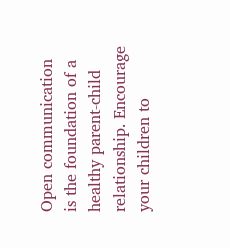Open communication is the foundation of a healthy parent-child relationship. Encourage your children to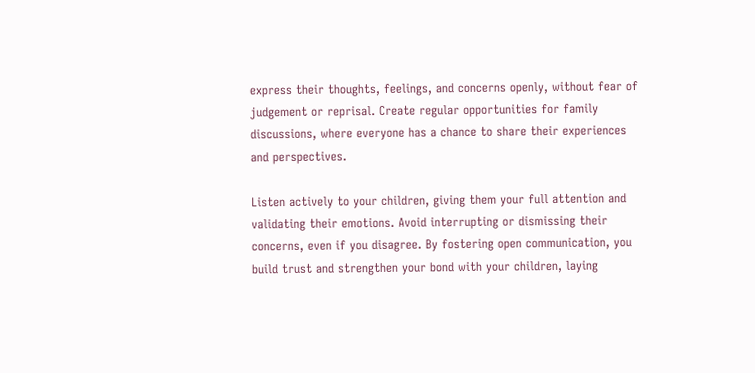express their thoughts, feelings, and concerns openly, without fear of judgement or reprisal. Create regular opportunities for family discussions, where everyone has a chance to share their experiences and perspectives.

Listen actively to your children, giving them your full attention and validating their emotions. Avoid interrupting or dismissing their concerns, even if you disagree. By fostering open communication, you build trust and strengthen your bond with your children, laying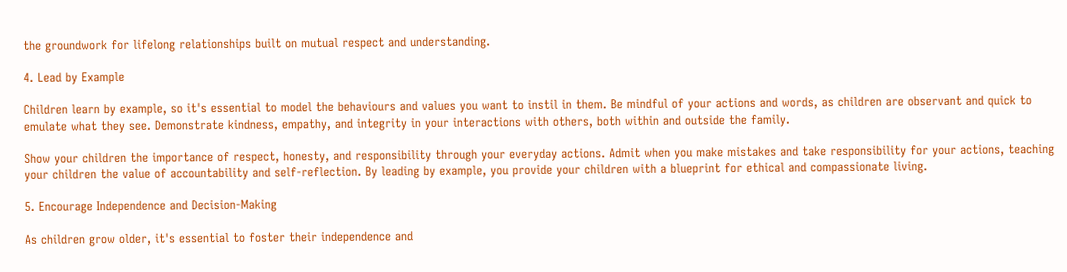the groundwork for lifelong relationships built on mutual respect and understanding.

4. Lead by Example

Children learn by example, so it's essential to model the behaviours and values you want to instil in them. Be mindful of your actions and words, as children are observant and quick to emulate what they see. Demonstrate kindness, empathy, and integrity in your interactions with others, both within and outside the family.

Show your children the importance of respect, honesty, and responsibility through your everyday actions. Admit when you make mistakes and take responsibility for your actions, teaching your children the value of accountability and self-reflection. By leading by example, you provide your children with a blueprint for ethical and compassionate living.

5. Encourage Independence and Decision-Making

As children grow older, it's essential to foster their independence and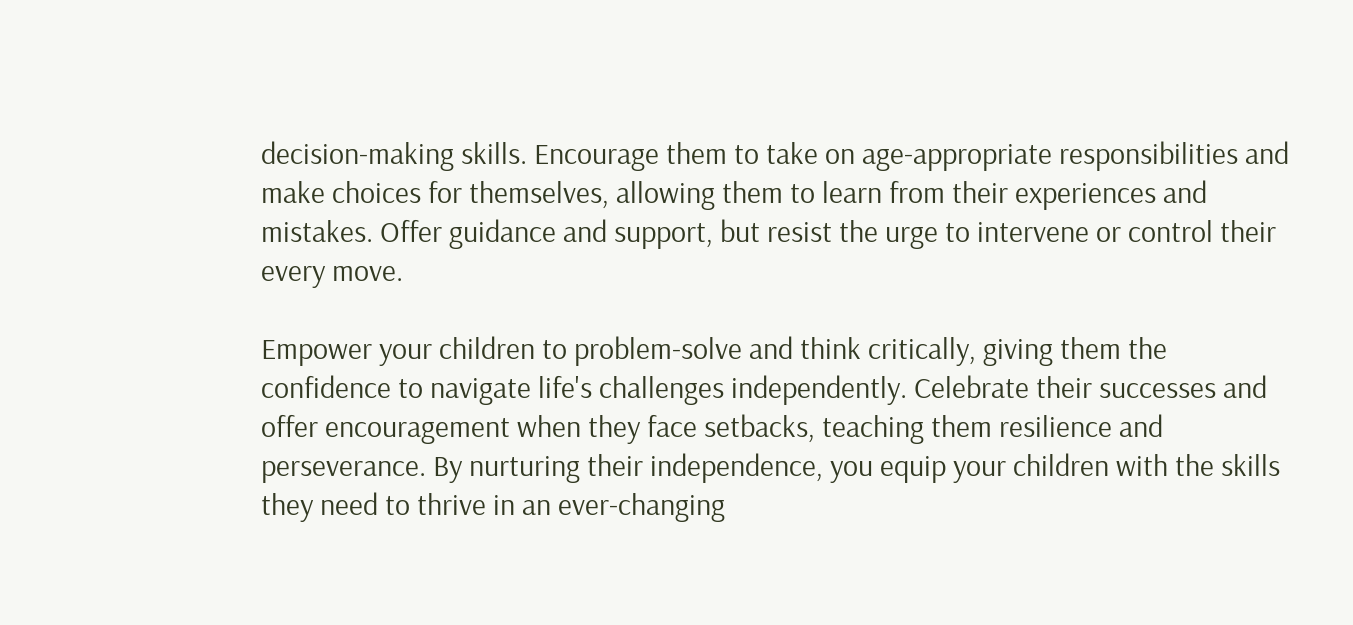decision-making skills. Encourage them to take on age-appropriate responsibilities and make choices for themselves, allowing them to learn from their experiences and mistakes. Offer guidance and support, but resist the urge to intervene or control their every move.

Empower your children to problem-solve and think critically, giving them the confidence to navigate life's challenges independently. Celebrate their successes and offer encouragement when they face setbacks, teaching them resilience and perseverance. By nurturing their independence, you equip your children with the skills they need to thrive in an ever-changing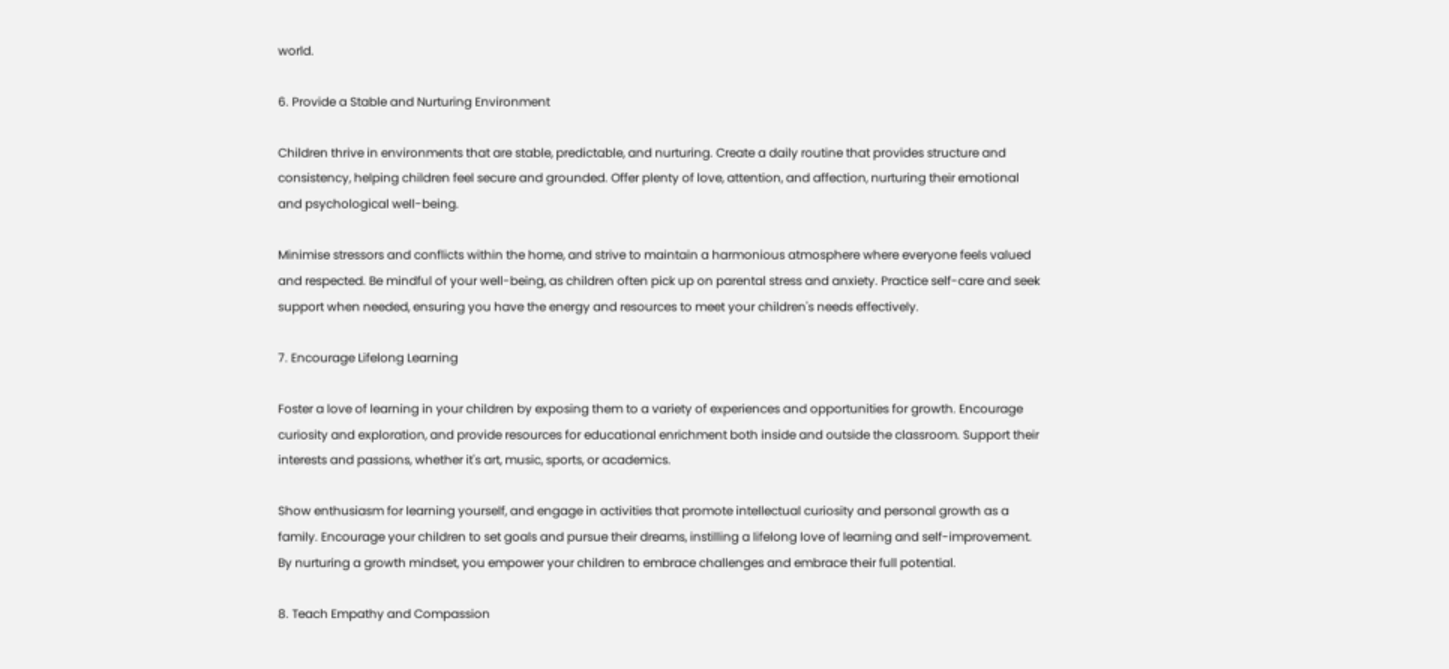world.

6. Provide a Stable and Nurturing Environment

Children thrive in environments that are stable, predictable, and nurturing. Create a daily routine that provides structure and consistency, helping children feel secure and grounded. Offer plenty of love, attention, and affection, nurturing their emotional and psychological well-being.

Minimise stressors and conflicts within the home, and strive to maintain a harmonious atmosphere where everyone feels valued and respected. Be mindful of your well-being, as children often pick up on parental stress and anxiety. Practice self-care and seek support when needed, ensuring you have the energy and resources to meet your children's needs effectively.

7. Encourage Lifelong Learning

Foster a love of learning in your children by exposing them to a variety of experiences and opportunities for growth. Encourage curiosity and exploration, and provide resources for educational enrichment both inside and outside the classroom. Support their interests and passions, whether it's art, music, sports, or academics.

Show enthusiasm for learning yourself, and engage in activities that promote intellectual curiosity and personal growth as a family. Encourage your children to set goals and pursue their dreams, instilling a lifelong love of learning and self-improvement. By nurturing a growth mindset, you empower your children to embrace challenges and embrace their full potential.

8. Teach Empathy and Compassion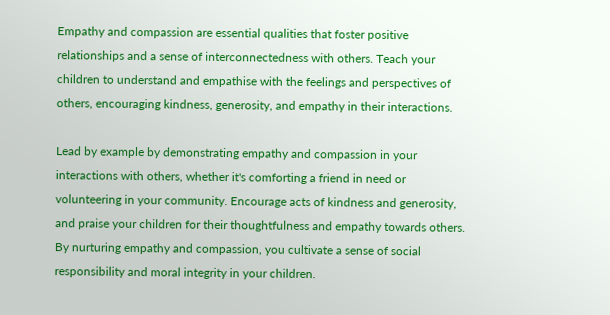Empathy and compassion are essential qualities that foster positive relationships and a sense of interconnectedness with others. Teach your children to understand and empathise with the feelings and perspectives of others, encouraging kindness, generosity, and empathy in their interactions.

Lead by example by demonstrating empathy and compassion in your interactions with others, whether it's comforting a friend in need or volunteering in your community. Encourage acts of kindness and generosity, and praise your children for their thoughtfulness and empathy towards others. By nurturing empathy and compassion, you cultivate a sense of social responsibility and moral integrity in your children.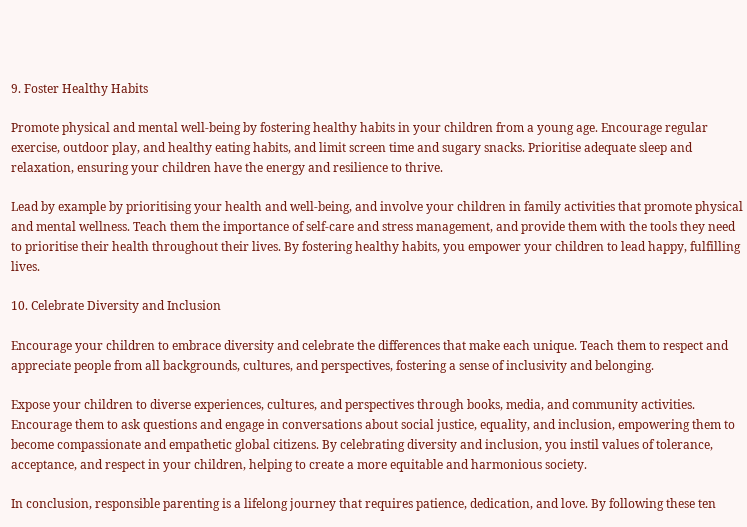9. Foster Healthy Habits

Promote physical and mental well-being by fostering healthy habits in your children from a young age. Encourage regular exercise, outdoor play, and healthy eating habits, and limit screen time and sugary snacks. Prioritise adequate sleep and relaxation, ensuring your children have the energy and resilience to thrive.

Lead by example by prioritising your health and well-being, and involve your children in family activities that promote physical and mental wellness. Teach them the importance of self-care and stress management, and provide them with the tools they need to prioritise their health throughout their lives. By fostering healthy habits, you empower your children to lead happy, fulfilling lives.

10. Celebrate Diversity and Inclusion

Encourage your children to embrace diversity and celebrate the differences that make each unique. Teach them to respect and appreciate people from all backgrounds, cultures, and perspectives, fostering a sense of inclusivity and belonging.

Expose your children to diverse experiences, cultures, and perspectives through books, media, and community activities. Encourage them to ask questions and engage in conversations about social justice, equality, and inclusion, empowering them to become compassionate and empathetic global citizens. By celebrating diversity and inclusion, you instil values of tolerance, acceptance, and respect in your children, helping to create a more equitable and harmonious society.

In conclusion, responsible parenting is a lifelong journey that requires patience, dedication, and love. By following these ten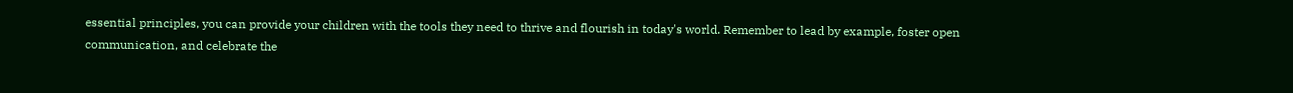essential principles, you can provide your children with the tools they need to thrive and flourish in today's world. Remember to lead by example, foster open communication, and celebrate the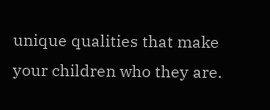unique qualities that make your children who they are.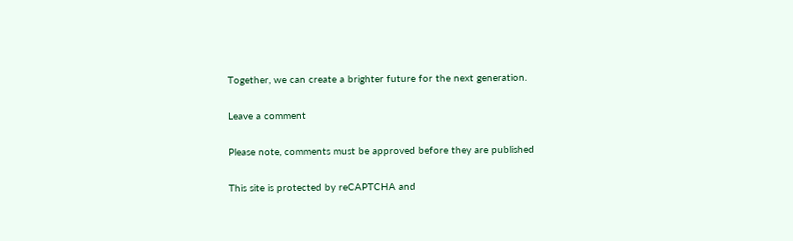Together, we can create a brighter future for the next generation.

Leave a comment

Please note, comments must be approved before they are published

This site is protected by reCAPTCHA and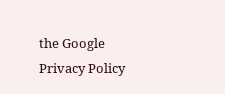the Google Privacy Policy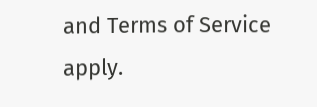and Terms of Service apply.